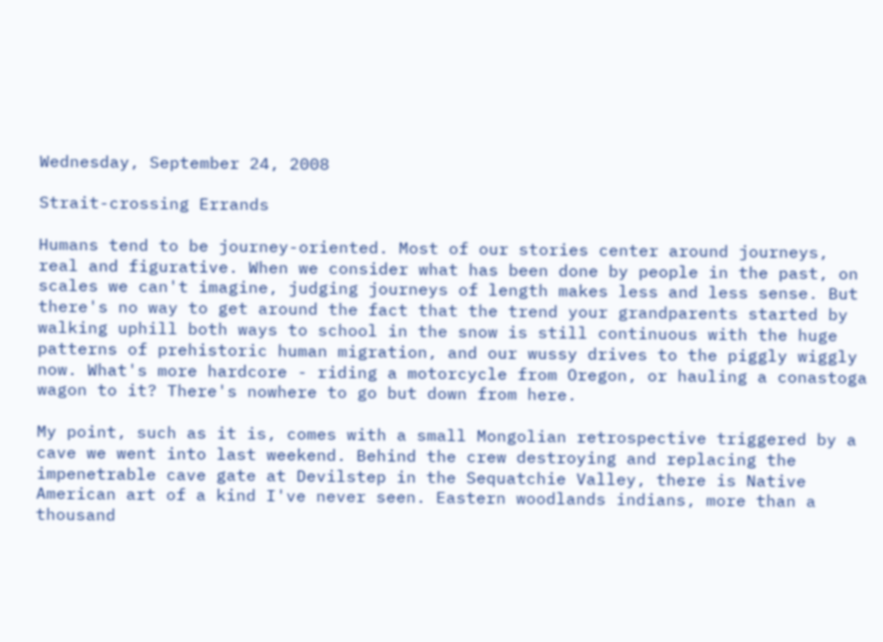Wednesday, September 24, 2008

Strait-crossing Errands

Humans tend to be journey-oriented. Most of our stories center around journeys, real and figurative. When we consider what has been done by people in the past, on scales we can't imagine, judging journeys of length makes less and less sense. But there's no way to get around the fact that the trend your grandparents started by walking uphill both ways to school in the snow is still continuous with the huge patterns of prehistoric human migration, and our wussy drives to the piggly wiggly now. What's more hardcore - riding a motorcycle from Oregon, or hauling a conastoga wagon to it? There's nowhere to go but down from here.

My point, such as it is, comes with a small Mongolian retrospective triggered by a cave we went into last weekend. Behind the crew destroying and replacing the impenetrable cave gate at Devilstep in the Sequatchie Valley, there is Native American art of a kind I've never seen. Eastern woodlands indians, more than a thousand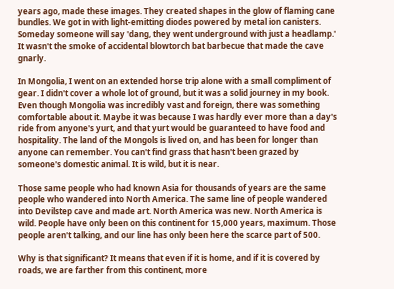years ago, made these images. They created shapes in the glow of flaming cane bundles. We got in with light-emitting diodes powered by metal ion canisters. Someday someone will say 'dang, they went underground with just a headlamp.' It wasn't the smoke of accidental blowtorch bat barbecue that made the cave gnarly.

In Mongolia, I went on an extended horse trip alone with a small compliment of gear. I didn't cover a whole lot of ground, but it was a solid journey in my book. Even though Mongolia was incredibly vast and foreign, there was something comfortable about it. Maybe it was because I was hardly ever more than a day's ride from anyone's yurt, and that yurt would be guaranteed to have food and hospitality. The land of the Mongols is lived on, and has been for longer than anyone can remember. You can't find grass that hasn't been grazed by someone's domestic animal. It is wild, but it is near.

Those same people who had known Asia for thousands of years are the same people who wandered into North America. The same line of people wandered into Devilstep cave and made art. North America was new. North America is wild. People have only been on this continent for 15,000 years, maximum. Those people aren't talking, and our line has only been here the scarce part of 500.

Why is that significant? It means that even if it is home, and if it is covered by roads, we are farther from this continent, more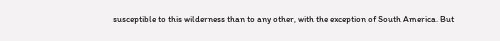susceptible to this wilderness than to any other, with the exception of South America. But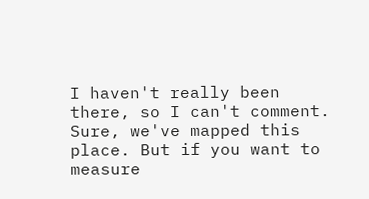I haven't really been there, so I can't comment. Sure, we've mapped this place. But if you want to measure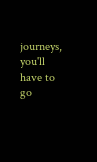journeys, you'll have to go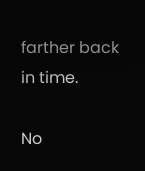farther back in time.

No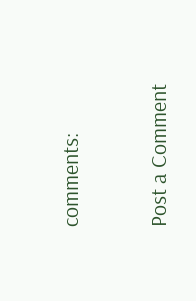comments:

Post a Comment